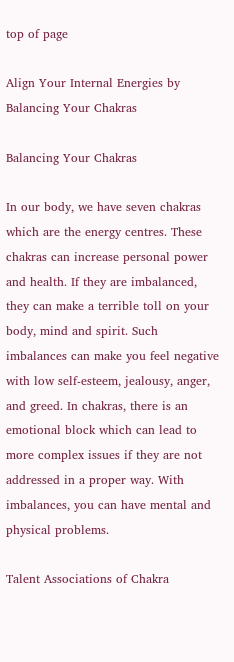top of page

Align Your Internal Energies by Balancing Your Chakras

Balancing Your Chakras

In our body, we have seven chakras which are the energy centres. These chakras can increase personal power and health. If they are imbalanced, they can make a terrible toll on your body, mind and spirit. Such imbalances can make you feel negative with low self-esteem, jealousy, anger, and greed. In chakras, there is an emotional block which can lead to more complex issues if they are not addressed in a proper way. With imbalances, you can have mental and physical problems.

Talent Associations of Chakra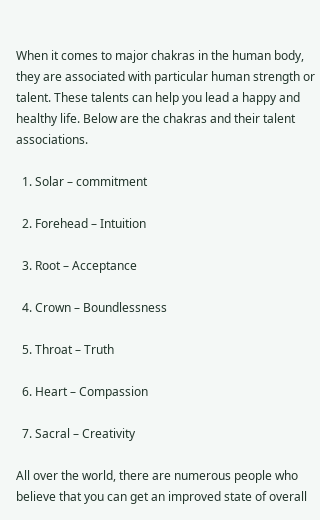When it comes to major chakras in the human body, they are associated with particular human strength or talent. These talents can help you lead a happy and healthy life. Below are the chakras and their talent associations.

  1. Solar – commitment

  2. Forehead – Intuition

  3. Root – Acceptance

  4. Crown – Boundlessness

  5. Throat – Truth

  6. Heart – Compassion

  7. Sacral – Creativity

All over the world, there are numerous people who believe that you can get an improved state of overall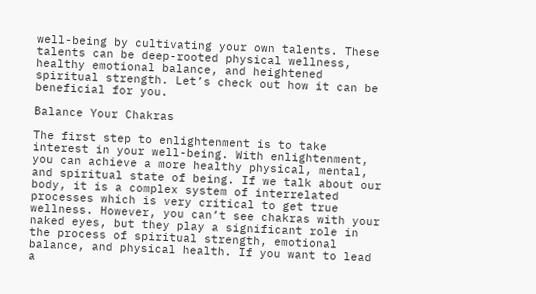well-being by cultivating your own talents. These talents can be deep-rooted physical wellness, healthy emotional balance, and heightened spiritual strength. Let’s check out how it can be beneficial for you.

Balance Your Chakras

The first step to enlightenment is to take interest in your well-being. With enlightenment, you can achieve a more healthy physical, mental, and spiritual state of being. If we talk about our body, it is a complex system of interrelated processes which is very critical to get true wellness. However, you can’t see chakras with your naked eyes, but they play a significant role in the process of spiritual strength, emotional balance, and physical health. If you want to lead a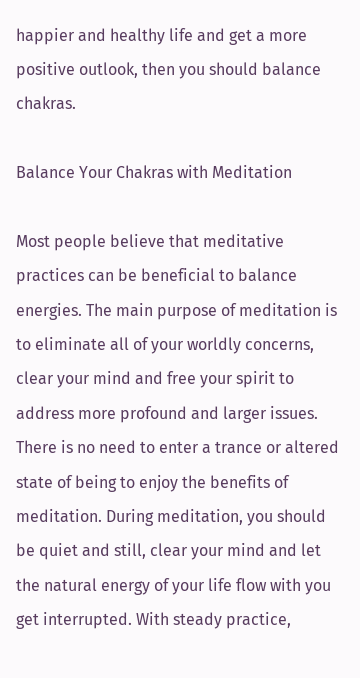happier and healthy life and get a more positive outlook, then you should balance chakras.

Balance Your Chakras with Meditation

Most people believe that meditative practices can be beneficial to balance energies. The main purpose of meditation is to eliminate all of your worldly concerns, clear your mind and free your spirit to address more profound and larger issues. There is no need to enter a trance or altered state of being to enjoy the benefits of meditation. During meditation, you should be quiet and still, clear your mind and let the natural energy of your life flow with you get interrupted. With steady practice,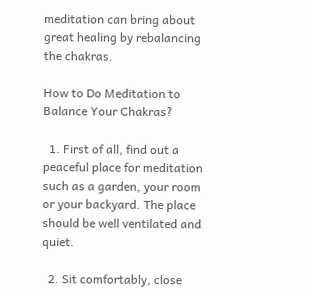meditation can bring about great healing by rebalancing the chakras.

How to Do Meditation to Balance Your Chakras?

  1. First of all, find out a peaceful place for meditation such as a garden, your room or your backyard. The place should be well ventilated and quiet.

  2. Sit comfortably, close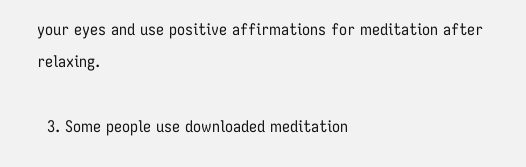your eyes and use positive affirmations for meditation after relaxing.

  3. Some people use downloaded meditation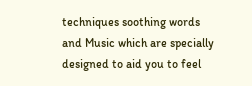techniques soothing words and Music which are specially designed to aid you to feel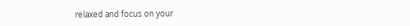relaxed and focus on your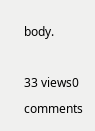body.

33 views0 comments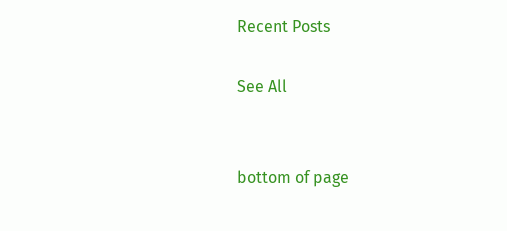Recent Posts

See All


bottom of page